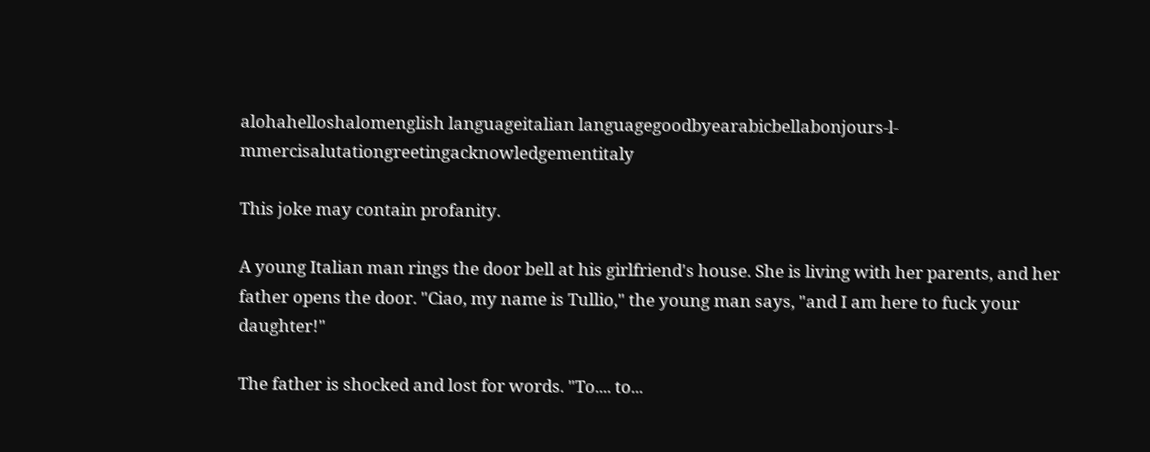alohahelloshalomenglish languageitalian languagegoodbyearabicbellabonjours-l-mmercisalutationgreetingacknowledgementitaly

This joke may contain profanity.

A young Italian man rings the door bell at his girlfriend's house. She is living with her parents, and her father opens the door. "Ciao, my name is Tullio," the young man says, "and I am here to fuck your daughter!"

The father is shocked and lost for words. "To.... to...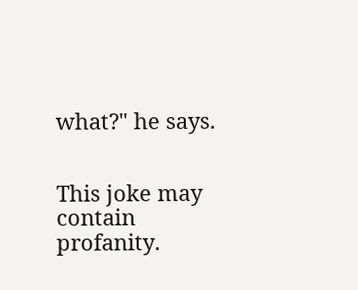what?" he says.


This joke may contain profanity.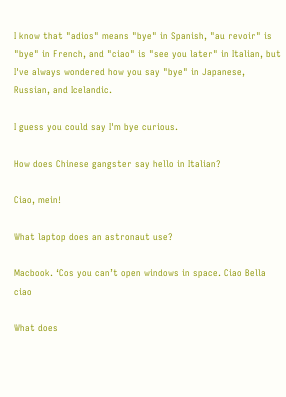I know that "adios" means "bye" in Spanish, "au revoir" is "bye" in French, and "ciao" is "see you later" in Italian, but I've always wondered how you say "bye" in Japanese, Russian, and Icelandic.

I guess you could say I'm bye curious.

How does Chinese gangster say hello in Italian?

Ciao, mein!

What laptop does an astronaut use?

Macbook. ‘Cos you can’t open windows in space. Ciao Bella ciao

What does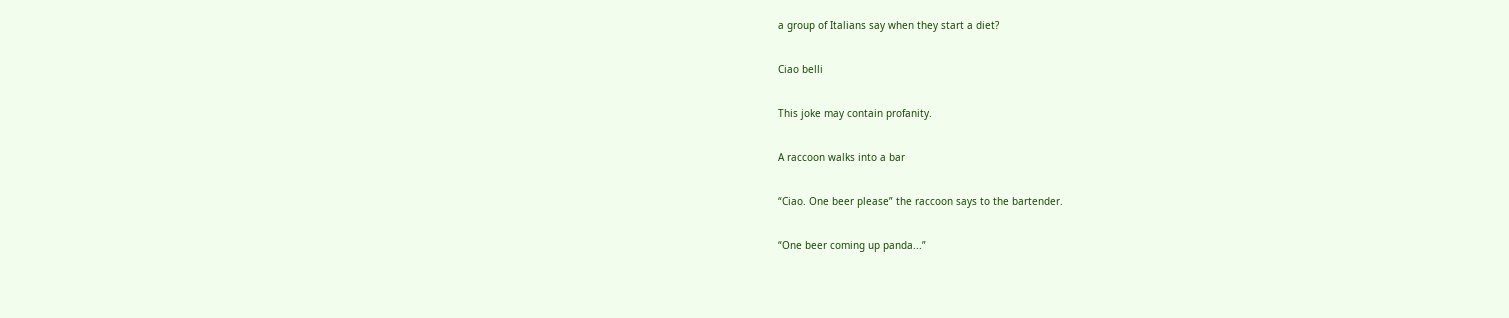a group of Italians say when they start a diet?

Ciao belli

This joke may contain profanity.

A raccoon walks into a bar

“Ciao. One beer please” the raccoon says to the bartender.

“One beer coming up panda...”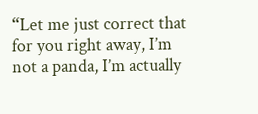“Let me just correct that for you right away, I’m not a panda, I’m actually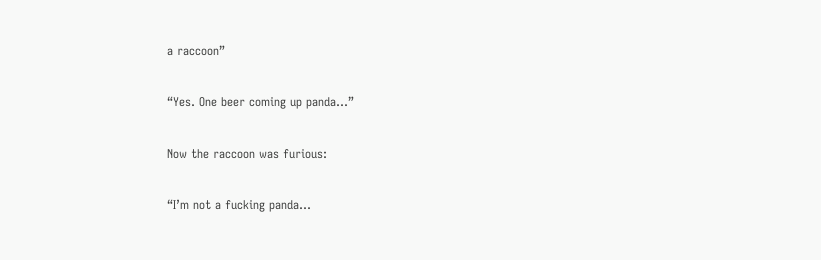a raccoon”

“Yes. One beer coming up panda...”

Now the raccoon was furious:

“I’m not a fucking panda...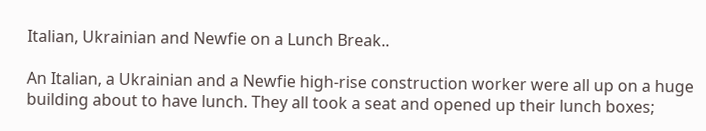Italian, Ukrainian and Newfie on a Lunch Break..

An Italian, a Ukrainian and a Newfie high-rise construction worker were all up on a huge building about to have lunch. They all took a seat and opened up their lunch boxes;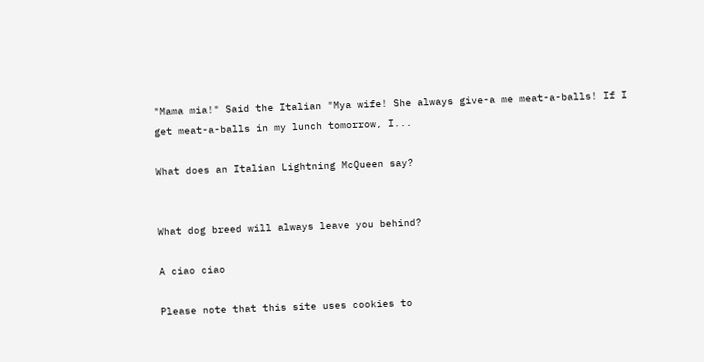"Mama mia!" Said the Italian "Mya wife! She always give-a me meat-a-balls! If I get meat-a-balls in my lunch tomorrow, I...

What does an Italian Lightning McQueen say?


What dog breed will always leave you behind?

A ciao ciao

Please note that this site uses cookies to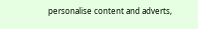personalise content and adverts,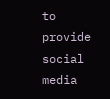to provide social media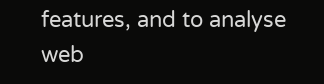features, and to analyse web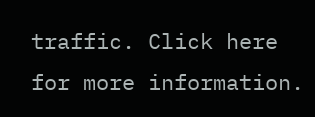traffic. Click here for more information.